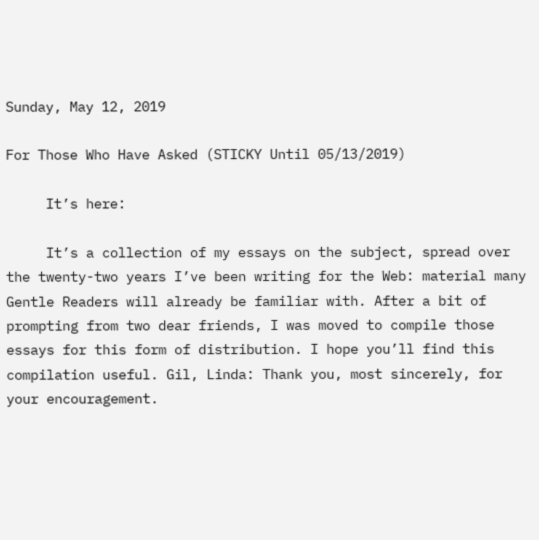Sunday, May 12, 2019

For Those Who Have Asked (STICKY Until 05/13/2019)

     It’s here:

     It’s a collection of my essays on the subject, spread over the twenty-two years I’ve been writing for the Web: material many Gentle Readers will already be familiar with. After a bit of prompting from two dear friends, I was moved to compile those essays for this form of distribution. I hope you’ll find this compilation useful. Gil, Linda: Thank you, most sincerely, for your encouragement.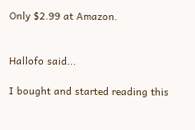Only $2.99 at Amazon.


Hallofo said...

I bought and started reading this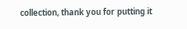collection, thank you for putting it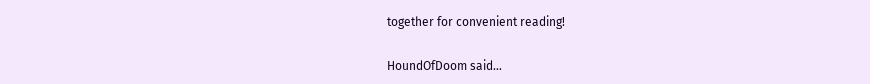together for convenient reading!

HoundOfDoom said...